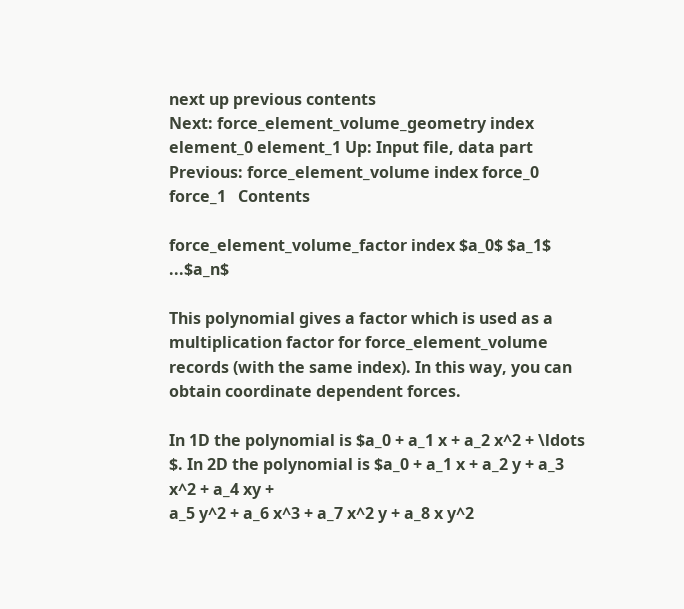next up previous contents
Next: force_element_volume_geometry index element_0 element_1 Up: Input file, data part Previous: force_element_volume index force_0 force_1   Contents

force_element_volume_factor index $a_0$ $a_1$ ...$a_n$

This polynomial gives a factor which is used as a multiplication factor for force_element_volume records (with the same index). In this way, you can obtain coordinate dependent forces.

In 1D the polynomial is $a_0 + a_1 x + a_2 x^2 + \ldots $. In 2D the polynomial is $a_0 + a_1 x + a_2 y + a_3 x^2 + a_4 xy +
a_5 y^2 + a_6 x^3 + a_7 x^2 y + a_8 x y^2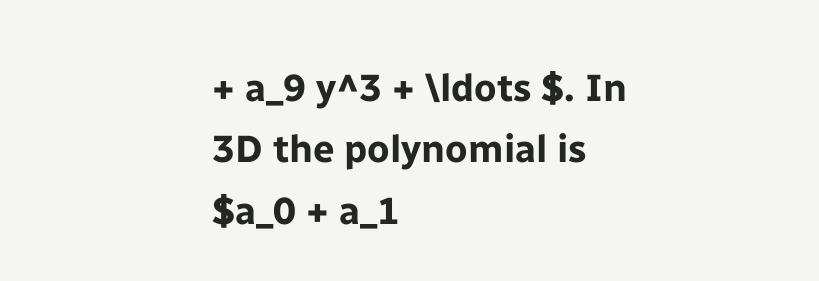+ a_9 y^3 + \ldots $. In 3D the polynomial is $a_0 + a_1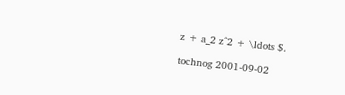z + a_2 z^2 + \ldots $.

tochnog 2001-09-02